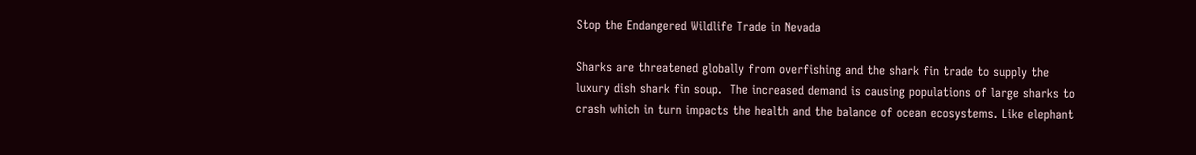Stop the Endangered Wildlife Trade in Nevada

Sharks are threatened globally from overfishing and the shark fin trade to supply the luxury dish shark fin soup.  The increased demand is causing populations of large sharks to crash which in turn impacts the health and the balance of ocean ecosystems. Like elephant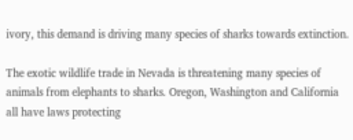ivory, this demand is driving many species of sharks towards extinction.

The exotic wildlife trade in Nevada is threatening many species of animals from elephants to sharks. Oregon, Washington and California all have laws protecting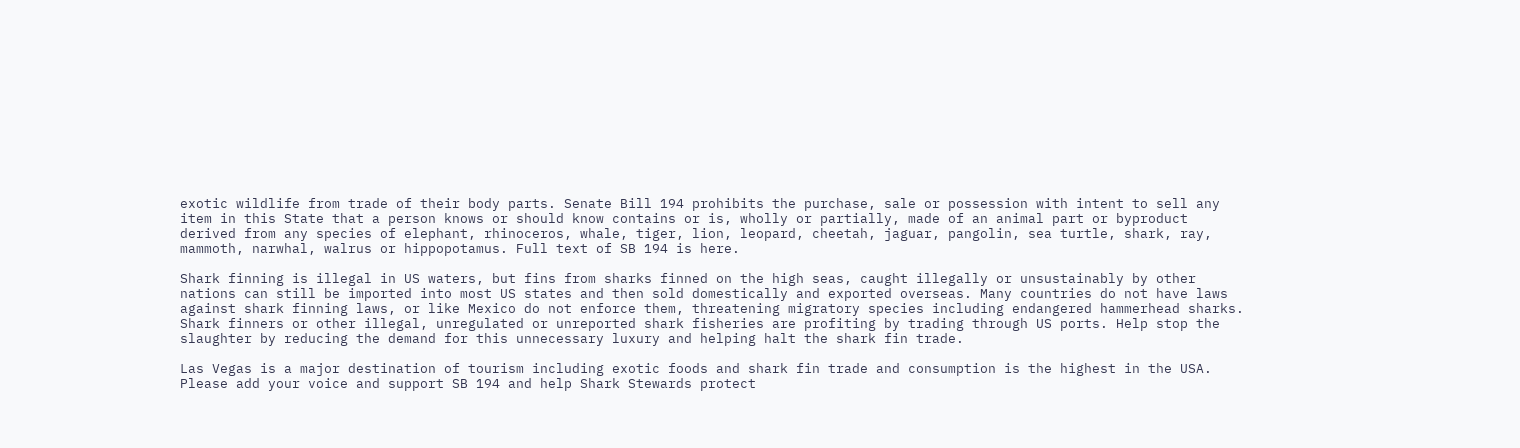exotic wildlife from trade of their body parts. Senate Bill 194 prohibits the purchase, sale or possession with intent to sell any item in this State that a person knows or should know contains or is, wholly or partially, made of an animal part or byproduct derived from any species of elephant, rhinoceros, whale, tiger, lion, leopard, cheetah, jaguar, pangolin, sea turtle, shark, ray, mammoth, narwhal, walrus or hippopotamus. Full text of SB 194 is here.

Shark finning is illegal in US waters, but fins from sharks finned on the high seas, caught illegally or unsustainably by other nations can still be imported into most US states and then sold domestically and exported overseas. Many countries do not have laws against shark finning laws, or like Mexico do not enforce them, threatening migratory species including endangered hammerhead sharks. Shark finners or other illegal, unregulated or unreported shark fisheries are profiting by trading through US ports. Help stop the slaughter by reducing the demand for this unnecessary luxury and helping halt the shark fin trade.

Las Vegas is a major destination of tourism including exotic foods and shark fin trade and consumption is the highest in the USA.  Please add your voice and support SB 194 and help Shark Stewards protect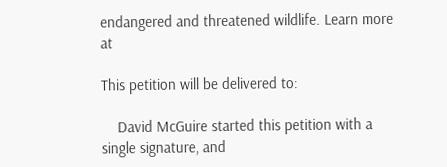endangered and threatened wildlife. Learn more at

This petition will be delivered to:

    David McGuire started this petition with a single signature, and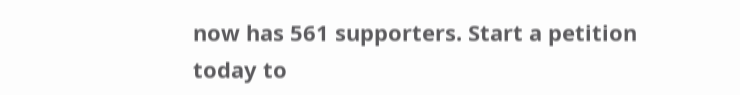now has 561 supporters. Start a petition today to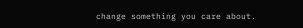change something you care about.